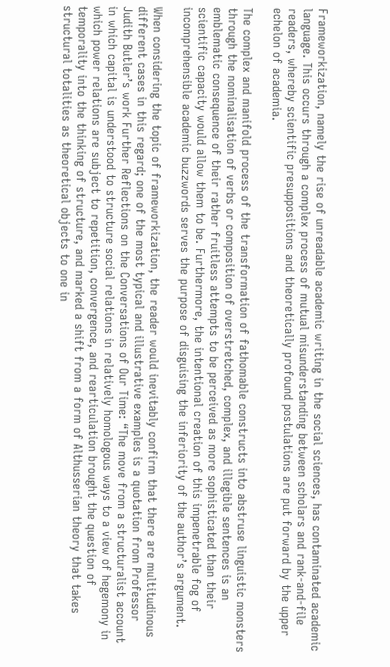Frameworkization, namely the rise of unreadable academic writing in the social sciences, has contaminated academic language. This occurs through a complex process of mutual misunderstanding between scholars and rank-and-file readers, whereby scientific presuppositions and theoretically profound postulations are put forward by the upper echelon of academia.

The complex and manifold process of the transformation of fathomable constructs into abstruse linguistic monsters through the nominalisation of verbs or composition of overstretched, complex, and illegible sentences is an emblematic consequence of their rather fruitless attempts to be perceived as more sophisticated than their scientific capacity would allow them to be. Furthermore, the intentional creation of this impenetrable fog of incomprehensible academic buzzwords serves the purpose of disguising the inferiority of the author’s argument.

When considering the topic of frameworkization, the reader would inevitably confirm that there are multitudinous different cases in this regard; one of the most typical and illustrative examples is a quotation from Professor Judith Butler’s work Further Reflections on the Conversations of Our Time: “The move from a structuralist account in which capital is understood to structure social relations in relatively homologous ways to a view of hegemony in which power relations are subject to repetition, convergence, and rearticulation brought the question of temporality into the thinking of structure, and marked a shift from a form of Althusserian theory that takes structural totalities as theoretical objects to one in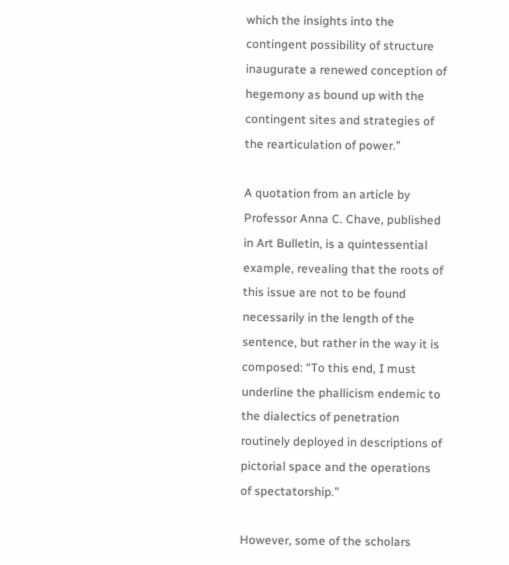which the insights into the contingent possibility of structure inaugurate a renewed conception of hegemony as bound up with the contingent sites and strategies of the rearticulation of power.”

A quotation from an article by Professor Anna C. Chave, published in Art Bulletin, is a quintessential example, revealing that the roots of this issue are not to be found necessarily in the length of the sentence, but rather in the way it is composed: “To this end, I must underline the phallicism endemic to the dialectics of penetration routinely deployed in descriptions of pictorial space and the operations of spectatorship.”

However, some of the scholars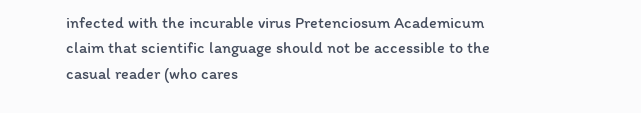infected with the incurable virus Pretenciosum Academicum claim that scientific language should not be accessible to the casual reader (who cares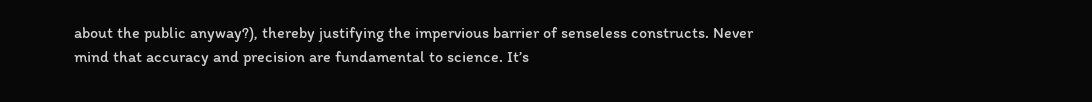about the public anyway?), thereby justifying the impervious barrier of senseless constructs. Never mind that accuracy and precision are fundamental to science. It’s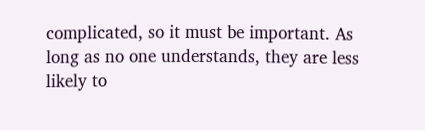complicated, so it must be important. As long as no one understands, they are less likely to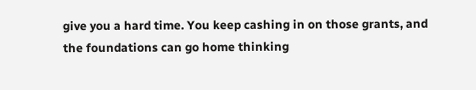give you a hard time. You keep cashing in on those grants, and the foundations can go home thinking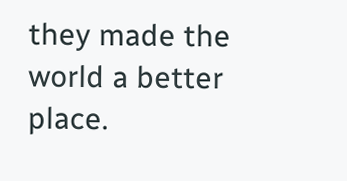they made the world a better place.